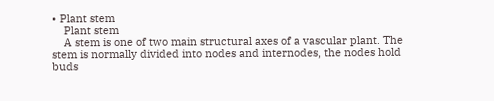• Plant stem
    Plant stem
    A stem is one of two main structural axes of a vascular plant. The stem is normally divided into nodes and internodes, the nodes hold buds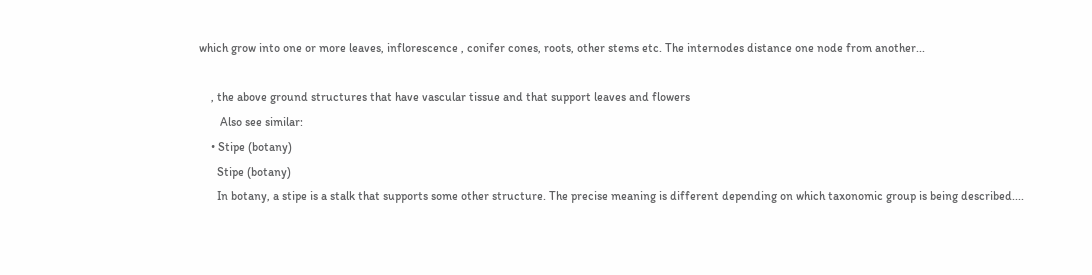which grow into one or more leaves, inflorescence , conifer cones, roots, other stems etc. The internodes distance one node from another...

    , the above ground structures that have vascular tissue and that support leaves and flowers
       Also see similar:
    • Stipe (botany)
      Stipe (botany)
      In botany, a stipe is a stalk that supports some other structure. The precise meaning is different depending on which taxonomic group is being described....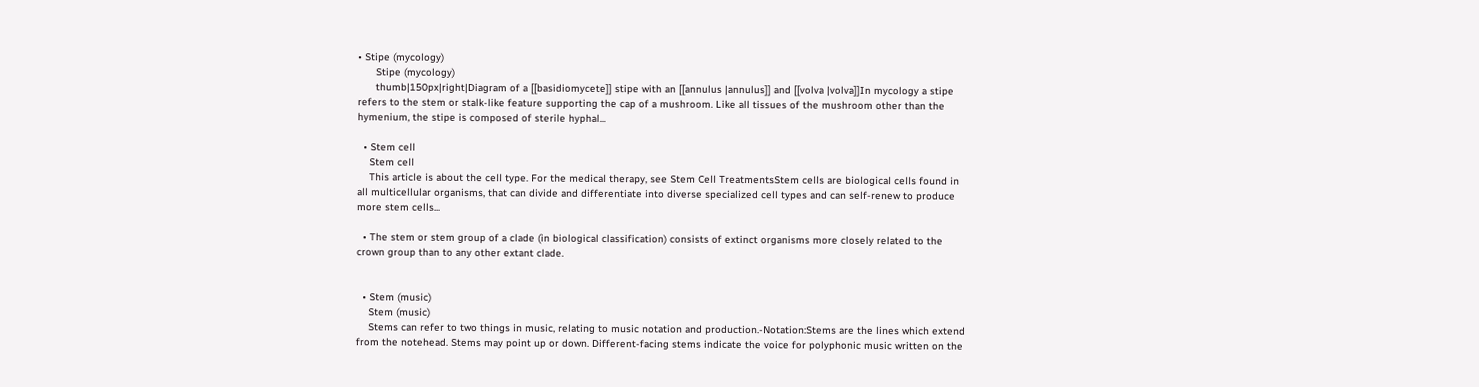• Stipe (mycology)
      Stipe (mycology)
      thumb|150px|right|Diagram of a [[basidiomycete]] stipe with an [[annulus |annulus]] and [[volva |volva]]In mycology a stipe refers to the stem or stalk-like feature supporting the cap of a mushroom. Like all tissues of the mushroom other than the hymenium, the stipe is composed of sterile hyphal...

  • Stem cell
    Stem cell
    This article is about the cell type. For the medical therapy, see Stem Cell TreatmentsStem cells are biological cells found in all multicellular organisms, that can divide and differentiate into diverse specialized cell types and can self-renew to produce more stem cells...

  • The stem or stem group of a clade (in biological classification) consists of extinct organisms more closely related to the crown group than to any other extant clade.


  • Stem (music)
    Stem (music)
    Stems can refer to two things in music, relating to music notation and production.-Notation:Stems are the lines which extend from the notehead. Stems may point up or down. Different-facing stems indicate the voice for polyphonic music written on the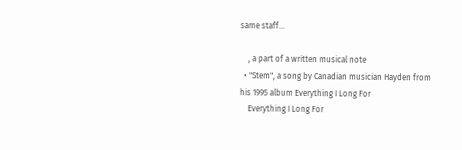same staff...

    , a part of a written musical note
  • "Stem", a song by Canadian musician Hayden from his 1995 album Everything I Long For
    Everything I Long For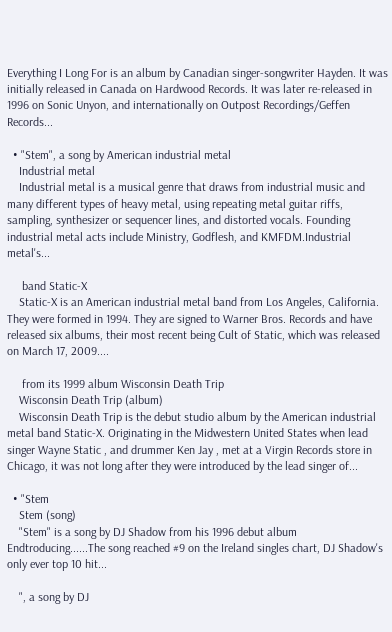Everything I Long For is an album by Canadian singer-songwriter Hayden. It was initially released in Canada on Hardwood Records. It was later re-released in 1996 on Sonic Unyon, and internationally on Outpost Recordings/Geffen Records...

  • "Stem", a song by American industrial metal
    Industrial metal
    Industrial metal is a musical genre that draws from industrial music and many different types of heavy metal, using repeating metal guitar riffs, sampling, synthesizer or sequencer lines, and distorted vocals. Founding industrial metal acts include Ministry, Godflesh, and KMFDM.Industrial metal's...

     band Static-X
    Static-X is an American industrial metal band from Los Angeles, California. They were formed in 1994. They are signed to Warner Bros. Records and have released six albums, their most recent being Cult of Static, which was released on March 17, 2009....

     from its 1999 album Wisconsin Death Trip
    Wisconsin Death Trip (album)
    Wisconsin Death Trip is the debut studio album by the American industrial metal band Static-X. Originating in the Midwestern United States when lead singer Wayne Static , and drummer Ken Jay , met at a Virgin Records store in Chicago, it was not long after they were introduced by the lead singer of...

  • "Stem
    Stem (song)
    "Stem" is a song by DJ Shadow from his 1996 debut album Endtroducing......The song reached #9 on the Ireland singles chart, DJ Shadow's only ever top 10 hit...

    ", a song by DJ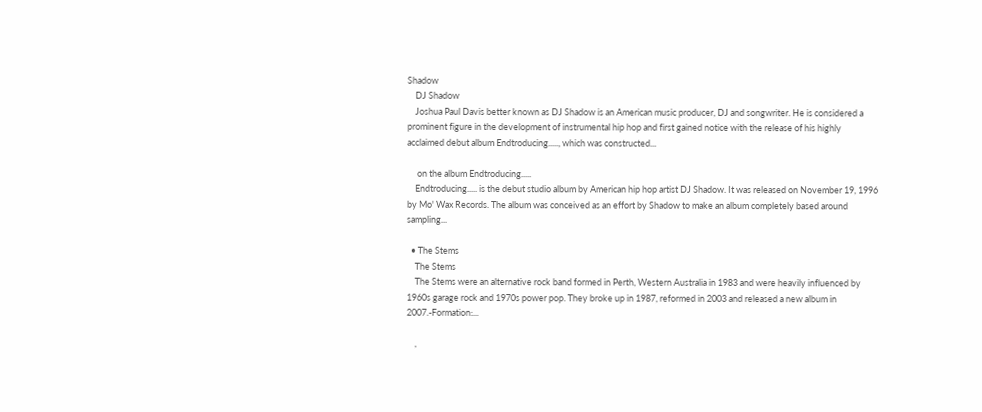Shadow
    DJ Shadow
    Joshua Paul Davis better known as DJ Shadow is an American music producer, DJ and songwriter. He is considered a prominent figure in the development of instrumental hip hop and first gained notice with the release of his highly acclaimed debut album Endtroducing....., which was constructed...

     on the album Endtroducing.....
    Endtroducing..... is the debut studio album by American hip hop artist DJ Shadow. It was released on November 19, 1996 by Mo' Wax Records. The album was conceived as an effort by Shadow to make an album completely based around sampling...

  • The Stems
    The Stems
    The Stems were an alternative rock band formed in Perth, Western Australia in 1983 and were heavily influenced by 1960s garage rock and 1970s power pop. They broke up in 1987, reformed in 2003 and released a new album in 2007.-Formation:...

    ,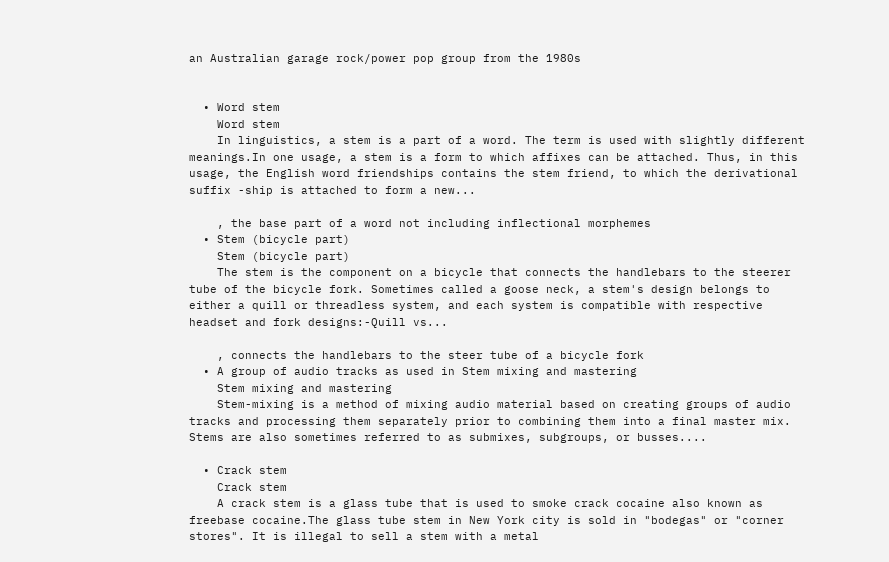an Australian garage rock/power pop group from the 1980s


  • Word stem
    Word stem
    In linguistics, a stem is a part of a word. The term is used with slightly different meanings.In one usage, a stem is a form to which affixes can be attached. Thus, in this usage, the English word friendships contains the stem friend, to which the derivational suffix -ship is attached to form a new...

    , the base part of a word not including inflectional morphemes
  • Stem (bicycle part)
    Stem (bicycle part)
    The stem is the component on a bicycle that connects the handlebars to the steerer tube of the bicycle fork. Sometimes called a goose neck, a stem's design belongs to either a quill or threadless system, and each system is compatible with respective headset and fork designs:-Quill vs...

    , connects the handlebars to the steer tube of a bicycle fork
  • A group of audio tracks as used in Stem mixing and mastering
    Stem mixing and mastering
    Stem-mixing is a method of mixing audio material based on creating groups of audio tracks and processing them separately prior to combining them into a final master mix. Stems are also sometimes referred to as submixes, subgroups, or busses....

  • Crack stem
    Crack stem
    A crack stem is a glass tube that is used to smoke crack cocaine also known as freebase cocaine.The glass tube stem in New York city is sold in "bodegas" or "corner stores". It is illegal to sell a stem with a metal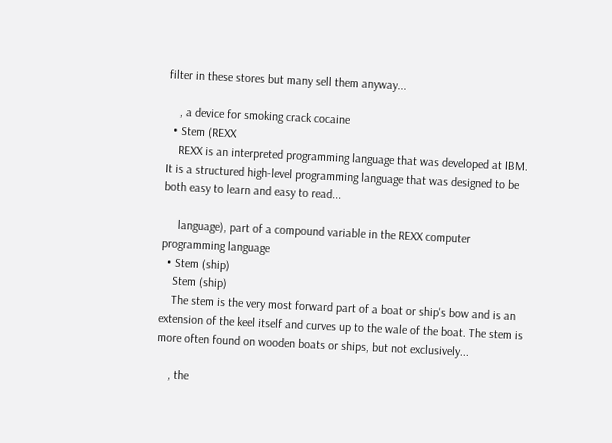filter in these stores but many sell them anyway...

    , a device for smoking crack cocaine
  • Stem (REXX
    REXX is an interpreted programming language that was developed at IBM. It is a structured high-level programming language that was designed to be both easy to learn and easy to read...

     language), part of a compound variable in the REXX computer programming language
  • Stem (ship)
    Stem (ship)
    The stem is the very most forward part of a boat or ship's bow and is an extension of the keel itself and curves up to the wale of the boat. The stem is more often found on wooden boats or ships, but not exclusively...

    , the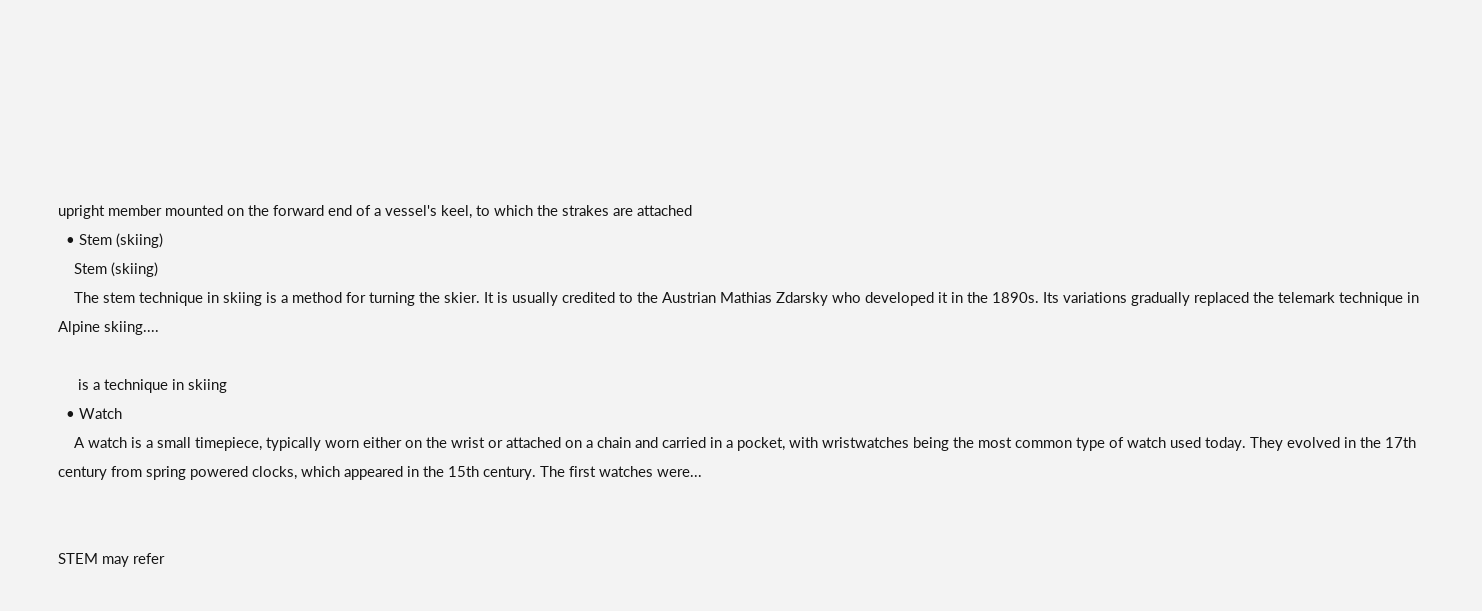upright member mounted on the forward end of a vessel's keel, to which the strakes are attached
  • Stem (skiing)
    Stem (skiing)
    The stem technique in skiing is a method for turning the skier. It is usually credited to the Austrian Mathias Zdarsky who developed it in the 1890s. Its variations gradually replaced the telemark technique in Alpine skiing....

     is a technique in skiing
  • Watch
    A watch is a small timepiece, typically worn either on the wrist or attached on a chain and carried in a pocket, with wristwatches being the most common type of watch used today. They evolved in the 17th century from spring powered clocks, which appeared in the 15th century. The first watches were...


STEM may refer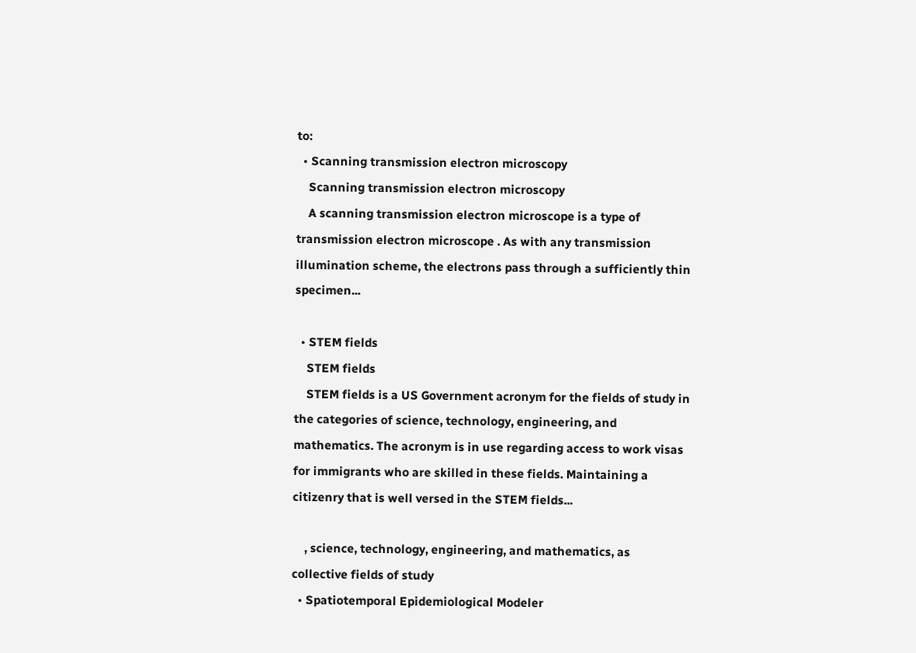to:
  • Scanning transmission electron microscopy
    Scanning transmission electron microscopy
    A scanning transmission electron microscope is a type of transmission electron microscope . As with any transmission illumination scheme, the electrons pass through a sufficiently thin specimen...

  • STEM fields
    STEM fields
    STEM fields is a US Government acronym for the fields of study in the categories of science, technology, engineering, and mathematics. The acronym is in use regarding access to work visas for immigrants who are skilled in these fields. Maintaining a citizenry that is well versed in the STEM fields...

    , science, technology, engineering, and mathematics, as collective fields of study
  • Spatiotemporal Epidemiological Modeler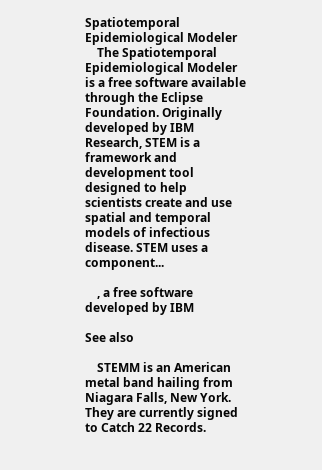Spatiotemporal Epidemiological Modeler
    The Spatiotemporal Epidemiological Modeler is a free software available through the Eclipse Foundation. Originally developed by IBM Research, STEM is a framework and development tool designed to help scientists create and use spatial and temporal models of infectious disease. STEM uses a component...

    , a free software developed by IBM

See also

    STEMM is an American metal band hailing from Niagara Falls, New York. They are currently signed to Catch 22 Records.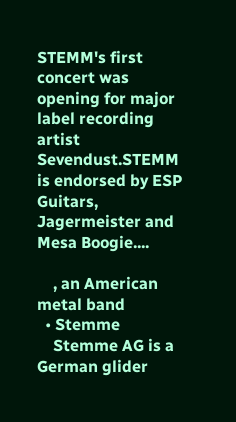STEMM's first concert was opening for major label recording artist Sevendust.STEMM is endorsed by ESP Guitars, Jagermeister and Mesa Boogie....

    , an American metal band
  • Stemme
    Stemme AG is a German glider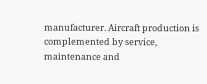manufacturer. Aircraft production is complemented by service, maintenance and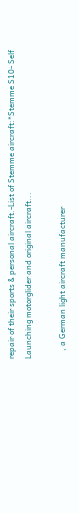repair of their sports & personal aircraft.-List of Stemme aircraft:*Stemme S10- Self Launching motorglider and original aircraft...

    , a German light aircraft manufacturer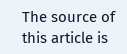The source of this article is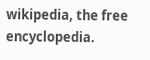wikipedia, the free encyclopedia.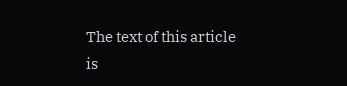The text of this article is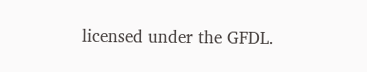licensed under the GFDL.